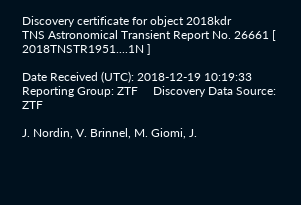Discovery certificate for object 2018kdr
TNS Astronomical Transient Report No. 26661 [ 2018TNSTR1951....1N ]

Date Received (UTC): 2018-12-19 10:19:33
Reporting Group: ZTF     Discovery Data Source: ZTF

J. Nordin, V. Brinnel, M. Giomi, J.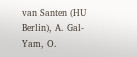van Santen (HU Berlin), A. Gal-Yam, O.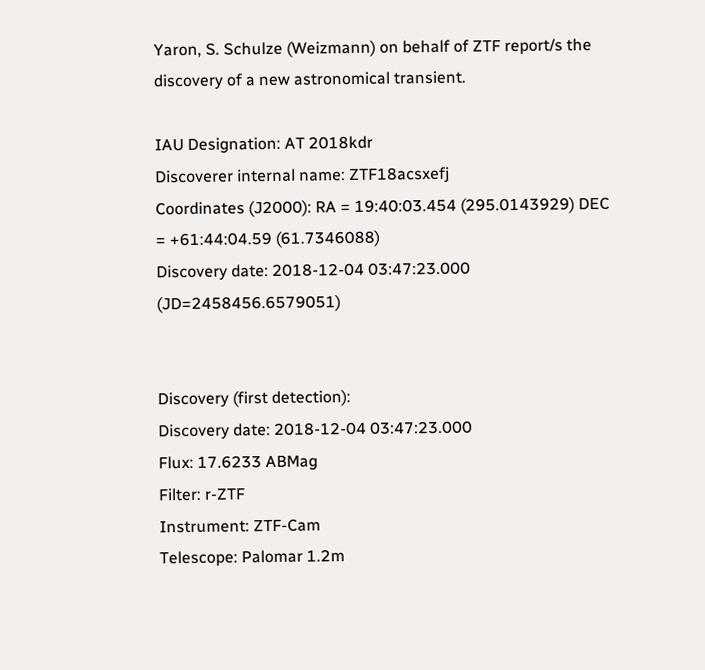Yaron, S. Schulze (Weizmann) on behalf of ZTF report/s the discovery of a new astronomical transient.

IAU Designation: AT 2018kdr
Discoverer internal name: ZTF18acsxefj
Coordinates (J2000): RA = 19:40:03.454 (295.0143929) DEC = +61:44:04.59 (61.7346088)
Discovery date: 2018-12-04 03:47:23.000 (JD=2458456.6579051)


Discovery (first detection):
Discovery date: 2018-12-04 03:47:23.000
Flux: 17.6233 ABMag
Filter: r-ZTF
Instrument: ZTF-Cam
Telescope: Palomar 1.2m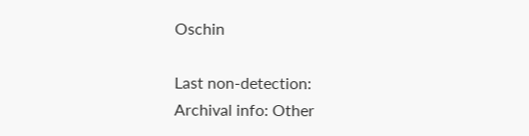Oschin

Last non-detection:
Archival info: Other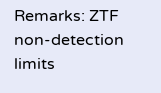Remarks: ZTF non-detection limits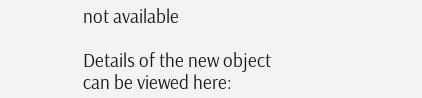not available

Details of the new object can be viewed here: